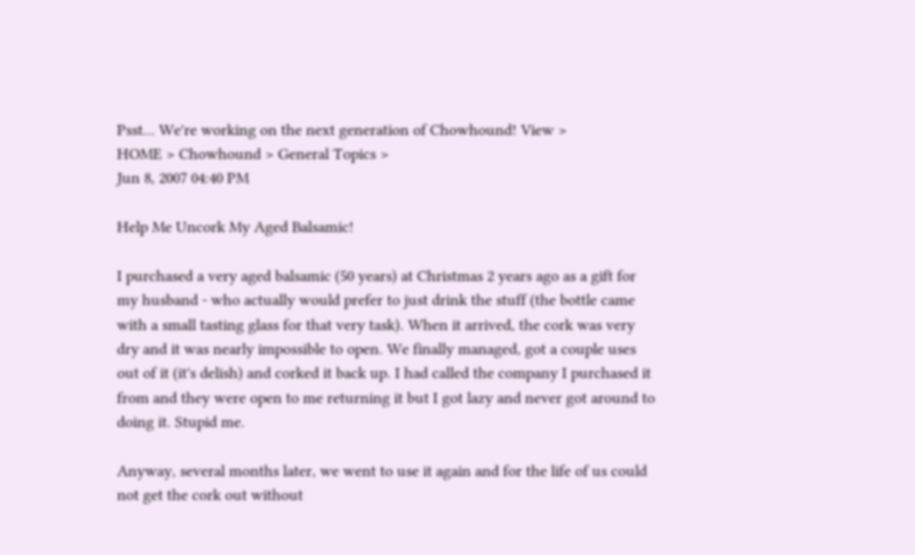Psst... We're working on the next generation of Chowhound! View >
HOME > Chowhound > General Topics >
Jun 8, 2007 04:40 PM

Help Me Uncork My Aged Balsamic!

I purchased a very aged balsamic (50 years) at Christmas 2 years ago as a gift for my husband - who actually would prefer to just drink the stuff (the bottle came with a small tasting glass for that very task). When it arrived, the cork was very dry and it was nearly impossible to open. We finally managed, got a couple uses out of it (it's delish) and corked it back up. I had called the company I purchased it from and they were open to me returning it but I got lazy and never got around to doing it. Stupid me.

Anyway, several months later, we went to use it again and for the life of us could not get the cork out without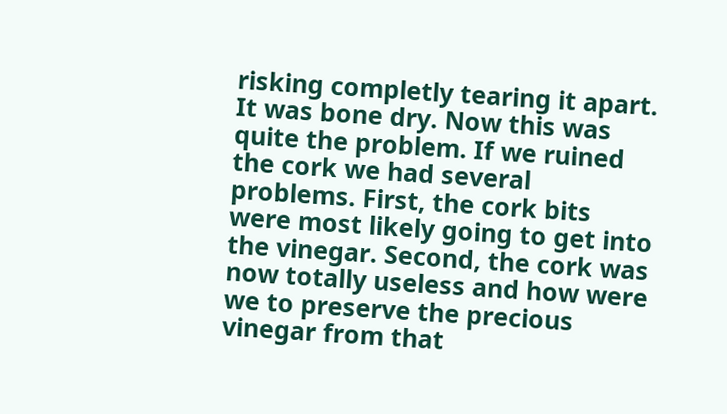risking completly tearing it apart. It was bone dry. Now this was quite the problem. If we ruined the cork we had several problems. First, the cork bits were most likely going to get into the vinegar. Second, the cork was now totally useless and how were we to preserve the precious vinegar from that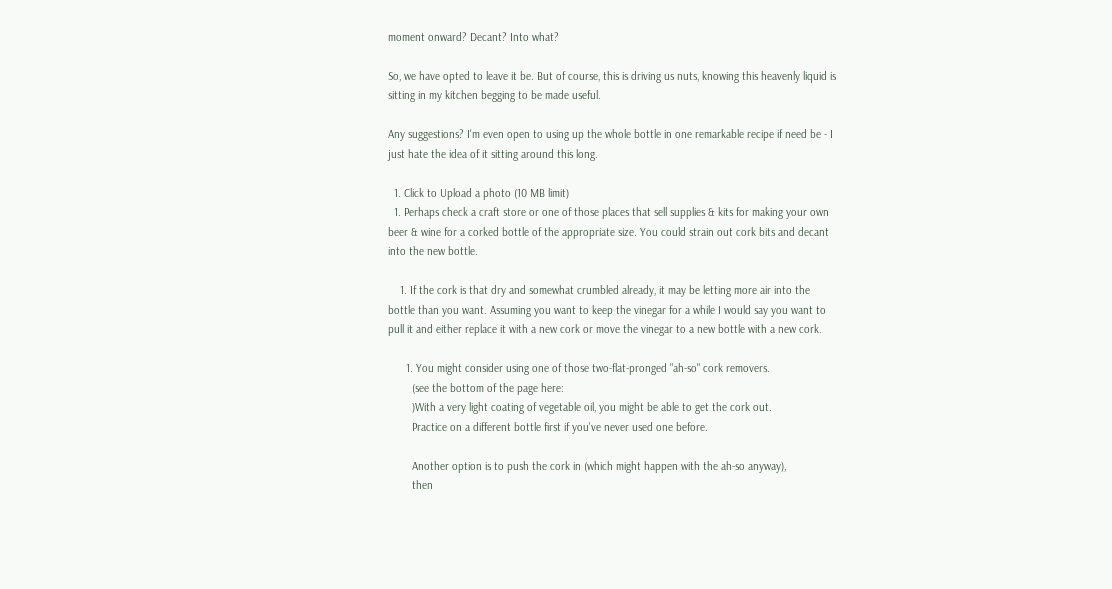moment onward? Decant? Into what?

So, we have opted to leave it be. But of course, this is driving us nuts, knowing this heavenly liquid is sitting in my kitchen begging to be made useful.

Any suggestions? I'm even open to using up the whole bottle in one remarkable recipe if need be - I just hate the idea of it sitting around this long.

  1. Click to Upload a photo (10 MB limit)
  1. Perhaps check a craft store or one of those places that sell supplies & kits for making your own beer & wine for a corked bottle of the appropriate size. You could strain out cork bits and decant into the new bottle.

    1. If the cork is that dry and somewhat crumbled already, it may be letting more air into the bottle than you want. Assuming you want to keep the vinegar for a while I would say you want to pull it and either replace it with a new cork or move the vinegar to a new bottle with a new cork.

      1. You might consider using one of those two-flat-pronged "ah-so" cork removers.
        (see the bottom of the page here:
        )With a very light coating of vegetable oil, you might be able to get the cork out.
        Practice on a different bottle first if you've never used one before.

        Another option is to push the cork in (which might happen with the ah-so anyway),
        then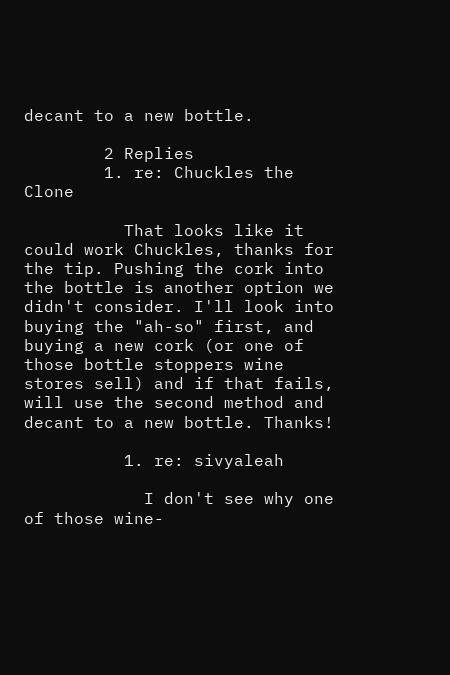decant to a new bottle.

        2 Replies
        1. re: Chuckles the Clone

          That looks like it could work Chuckles, thanks for the tip. Pushing the cork into the bottle is another option we didn't consider. I'll look into buying the "ah-so" first, and buying a new cork (or one of those bottle stoppers wine stores sell) and if that fails, will use the second method and decant to a new bottle. Thanks!

          1. re: sivyaleah

            I don't see why one of those wine-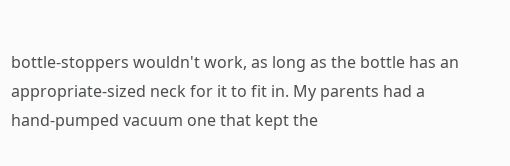bottle-stoppers wouldn't work, as long as the bottle has an appropriate-sized neck for it to fit in. My parents had a hand-pumped vacuum one that kept the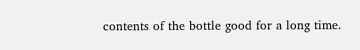contents of the bottle good for a long time.